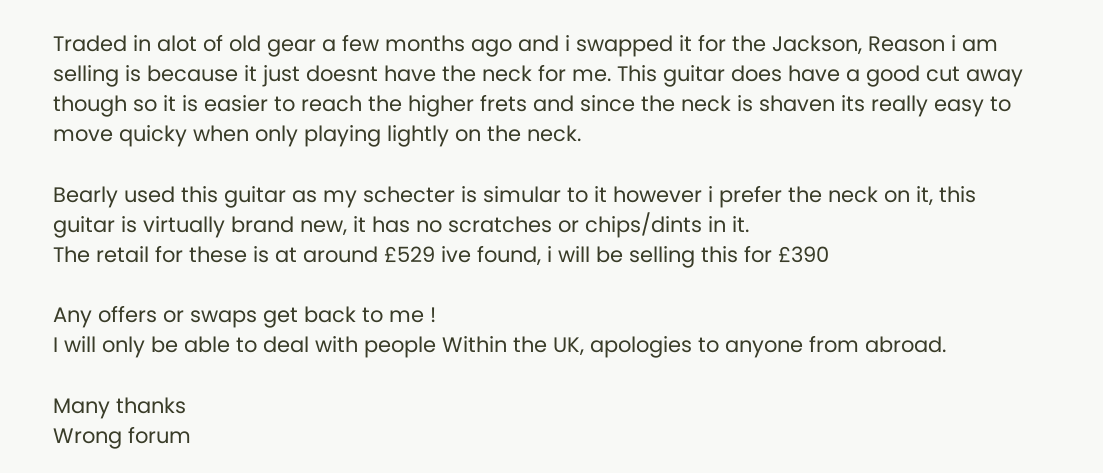Traded in alot of old gear a few months ago and i swapped it for the Jackson, Reason i am selling is because it just doesnt have the neck for me. This guitar does have a good cut away though so it is easier to reach the higher frets and since the neck is shaven its really easy to move quicky when only playing lightly on the neck.

Bearly used this guitar as my schecter is simular to it however i prefer the neck on it, this guitar is virtually brand new, it has no scratches or chips/dints in it.
The retail for these is at around £529 ive found, i will be selling this for £390

Any offers or swaps get back to me !
I will only be able to deal with people Within the UK, apologies to anyone from abroad.

Many thanks
Wrong forum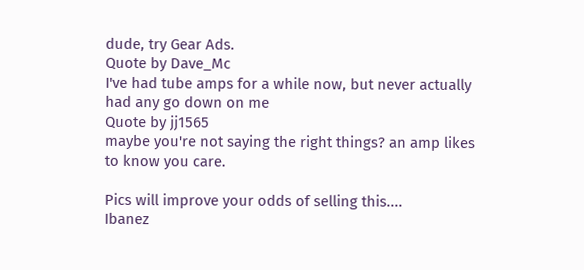dude, try Gear Ads.
Quote by Dave_Mc
I've had tube amps for a while now, but never actually had any go down on me
Quote by jj1565
maybe you're not saying the right things? an amp likes to know you care.

Pics will improve your odds of selling this....
Ibanez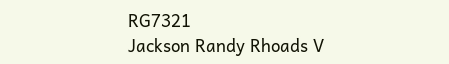RG7321
Jackson Randy Rhoads V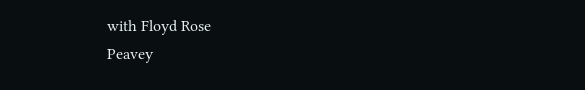with Floyd Rose
Peavey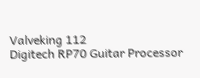Valveking 112
Digitech RP70 Guitar Processor